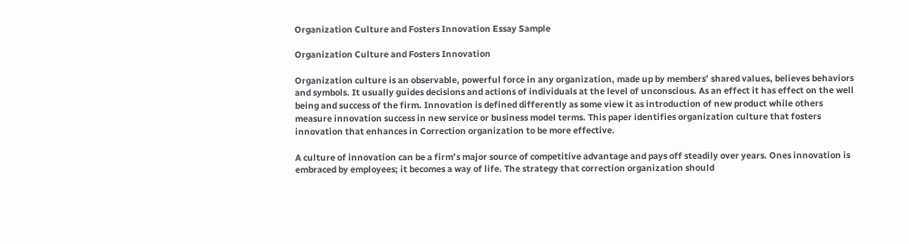Organization Culture and Fosters Innovation Essay Sample

Organization Culture and Fosters Innovation

Organization culture is an observable, powerful force in any organization, made up by members’ shared values, believes behaviors and symbols. It usually guides decisions and actions of individuals at the level of unconscious. As an effect it has effect on the well being and success of the firm. Innovation is defined differently as some view it as introduction of new product while others measure innovation success in new service or business model terms. This paper identifies organization culture that fosters innovation that enhances in Correction organization to be more effective.

A culture of innovation can be a firm’s major source of competitive advantage and pays off steadily over years. Ones innovation is embraced by employees; it becomes a way of life. The strategy that correction organization should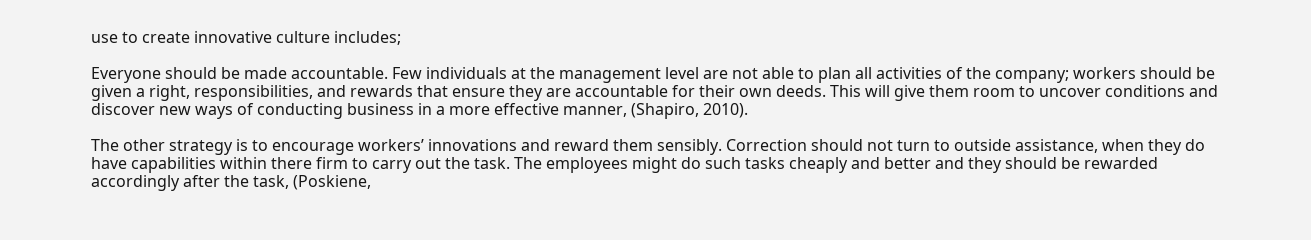use to create innovative culture includes;

Everyone should be made accountable. Few individuals at the management level are not able to plan all activities of the company; workers should be given a right, responsibilities, and rewards that ensure they are accountable for their own deeds. This will give them room to uncover conditions and discover new ways of conducting business in a more effective manner, (Shapiro, 2010).

The other strategy is to encourage workers’ innovations and reward them sensibly. Correction should not turn to outside assistance, when they do have capabilities within there firm to carry out the task. The employees might do such tasks cheaply and better and they should be rewarded accordingly after the task, (Poskiene,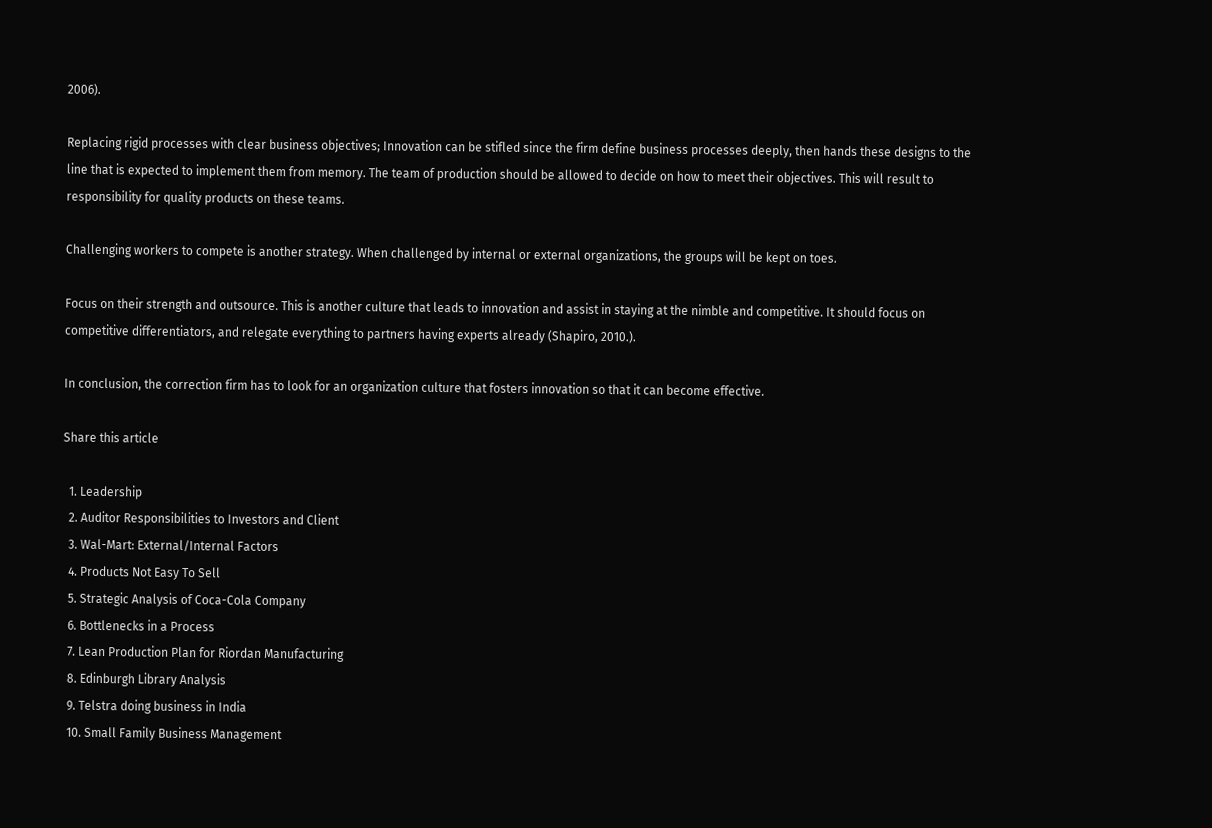2006).

Replacing rigid processes with clear business objectives; Innovation can be stifled since the firm define business processes deeply, then hands these designs to the line that is expected to implement them from memory. The team of production should be allowed to decide on how to meet their objectives. This will result to responsibility for quality products on these teams.

Challenging workers to compete is another strategy. When challenged by internal or external organizations, the groups will be kept on toes.

Focus on their strength and outsource. This is another culture that leads to innovation and assist in staying at the nimble and competitive. It should focus on competitive differentiators, and relegate everything to partners having experts already (Shapiro, 2010.).

In conclusion, the correction firm has to look for an organization culture that fosters innovation so that it can become effective.

Share this article

  1. Leadership
  2. Auditor Responsibilities to Investors and Client
  3. Wal-Mart: External/Internal Factors
  4. Products Not Easy To Sell
  5. Strategic Analysis of Coca-Cola Company
  6. Bottlenecks in a Process
  7. Lean Production Plan for Riordan Manufacturing
  8. Edinburgh Library Analysis
  9. Telstra doing business in India
  10. Small Family Business Management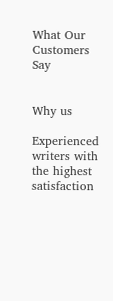What Our Customers Say


Why us

Experienced writers with
the highest satisfaction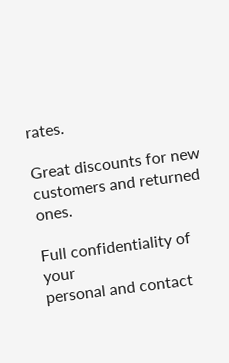rates.

Great discounts for new
customers and returned ones.

Full confidentiality of your
personal and contact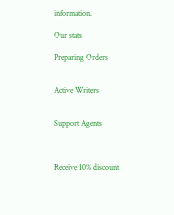information.

Our stats

Preparing Orders


Active Writers


Support Agents



Receive 10% discount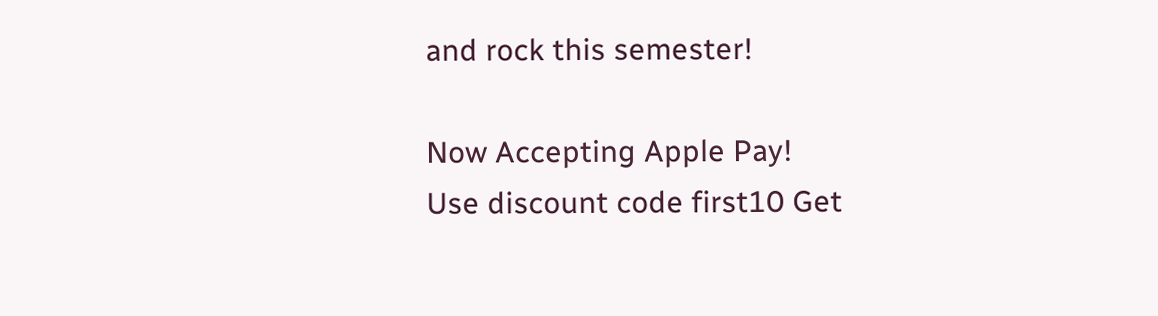and rock this semester!

Now Accepting Apple Pay!
Use discount code first10 Get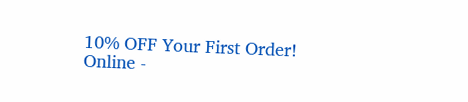10% OFF Your First Order!
Online -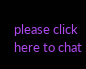please click here to chat